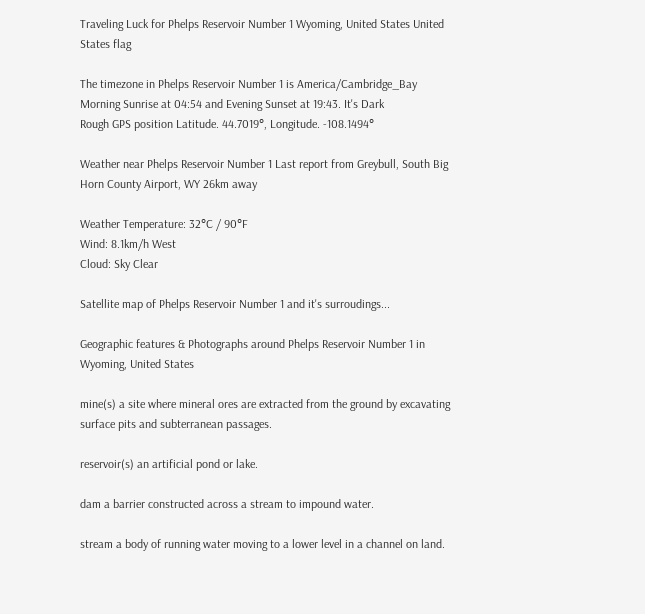Traveling Luck for Phelps Reservoir Number 1 Wyoming, United States United States flag

The timezone in Phelps Reservoir Number 1 is America/Cambridge_Bay
Morning Sunrise at 04:54 and Evening Sunset at 19:43. It's Dark
Rough GPS position Latitude. 44.7019°, Longitude. -108.1494°

Weather near Phelps Reservoir Number 1 Last report from Greybull, South Big Horn County Airport, WY 26km away

Weather Temperature: 32°C / 90°F
Wind: 8.1km/h West
Cloud: Sky Clear

Satellite map of Phelps Reservoir Number 1 and it's surroudings...

Geographic features & Photographs around Phelps Reservoir Number 1 in Wyoming, United States

mine(s) a site where mineral ores are extracted from the ground by excavating surface pits and subterranean passages.

reservoir(s) an artificial pond or lake.

dam a barrier constructed across a stream to impound water.

stream a body of running water moving to a lower level in a channel on land.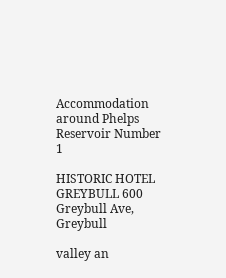Accommodation around Phelps Reservoir Number 1

HISTORIC HOTEL GREYBULL 600 Greybull Ave, Greybull

valley an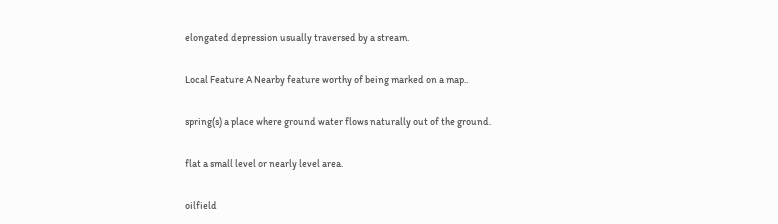elongated depression usually traversed by a stream.

Local Feature A Nearby feature worthy of being marked on a map..

spring(s) a place where ground water flows naturally out of the ground.

flat a small level or nearly level area.

oilfield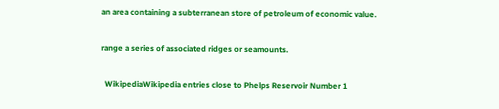an area containing a subterranean store of petroleum of economic value.

range a series of associated ridges or seamounts.

  WikipediaWikipedia entries close to Phelps Reservoir Number 1